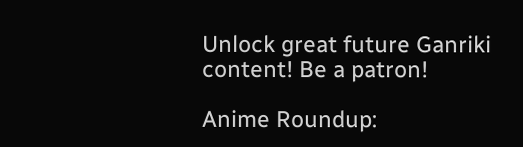Unlock great future Ganriki content! Be a patron!

Anime Roundup: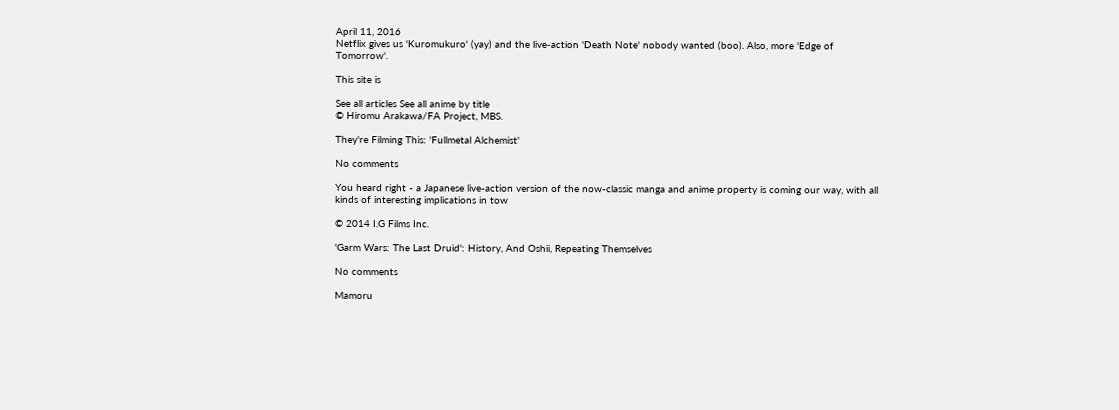April 11, 2016
Netflix gives us 'Kuromukuro' (yay) and the live-action 'Death Note' nobody wanted (boo). Also, more 'Edge of Tomorrow'.

This site is

See all articles See all anime by title
© Hiromu Arakawa/FA Project, MBS.

They're Filming This: 'Fullmetal Alchemist'

No comments

You heard right - a Japanese live-action version of the now-classic manga and anime property is coming our way, with all kinds of interesting implications in tow

© 2014 I.G Films Inc.

'Garm Wars: The Last Druid': History, And Oshii, Repeating Themselves

No comments

Mamoru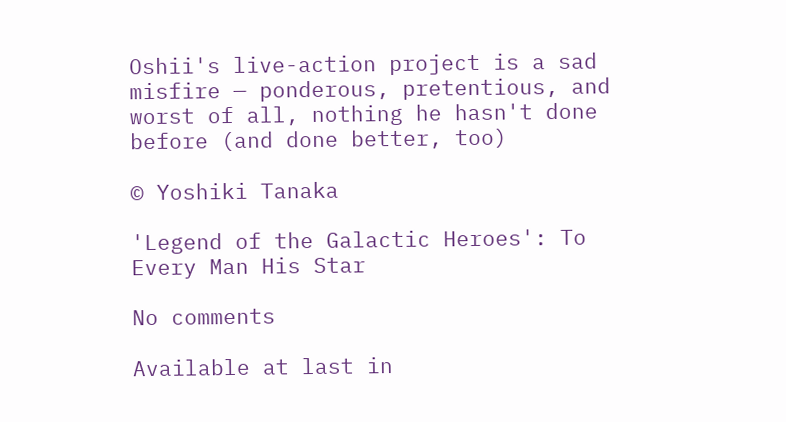Oshii's live-action project is a sad misfire — ponderous, pretentious, and worst of all, nothing he hasn't done before (and done better, too)

© Yoshiki Tanaka

'Legend of the Galactic Heroes': To Every Man His Star

No comments

Available at last in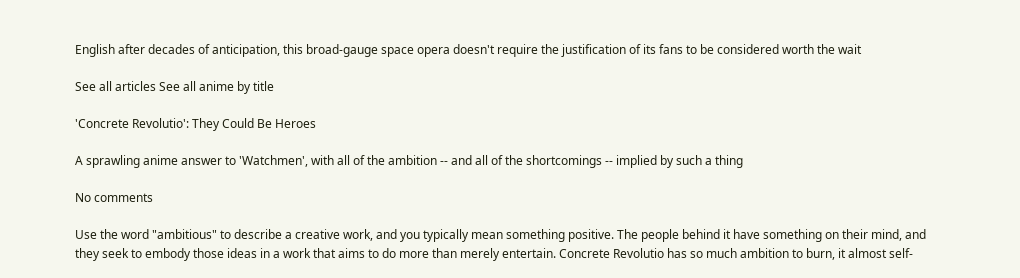English after decades of anticipation, this broad-gauge space opera doesn't require the justification of its fans to be considered worth the wait

See all articles See all anime by title

'Concrete Revolutio': They Could Be Heroes

A sprawling anime answer to 'Watchmen', with all of the ambition -- and all of the shortcomings -- implied by such a thing

No comments

Use the word "ambitious" to describe a creative work, and you typically mean something positive. The people behind it have something on their mind, and they seek to embody those ideas in a work that aims to do more than merely entertain. Concrete Revolutio has so much ambition to burn, it almost self-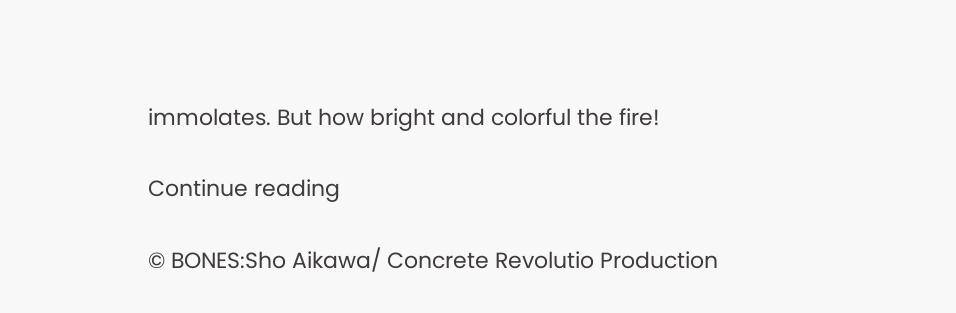immolates. But how bright and colorful the fire!

Continue reading

© BONES:Sho Aikawa/ Concrete Revolutio Production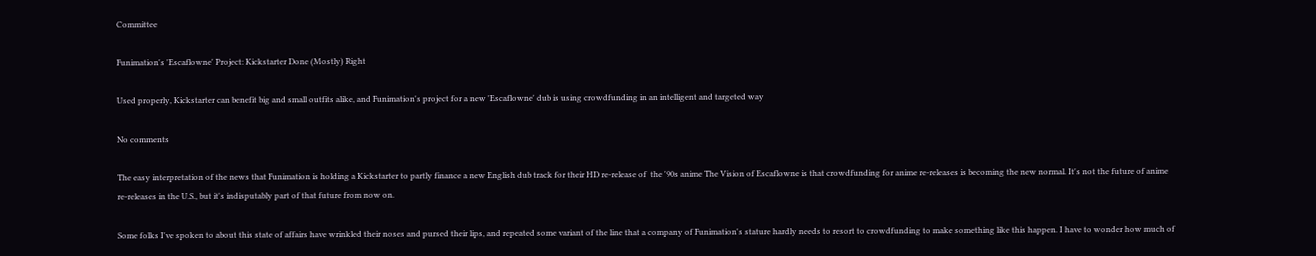Committee

Funimation's 'Escaflowne' Project: Kickstarter Done (Mostly) Right

Used properly, Kickstarter can benefit big and small outfits alike, and Funimation's project for a new 'Escaflowne' dub is using crowdfunding in an intelligent and targeted way

No comments

The easy interpretation of the news that Funimation is holding a Kickstarter to partly finance a new English dub track for their HD re-release of  the '90s anime The Vision of Escaflowne is that crowdfunding for anime re-releases is becoming the new normal. It's not the future of anime re-releases in the U.S., but it's indisputably part of that future from now on.

Some folks I've spoken to about this state of affairs have wrinkled their noses and pursed their lips, and repeated some variant of the line that a company of Funimation's stature hardly needs to resort to crowdfunding to make something like this happen. I have to wonder how much of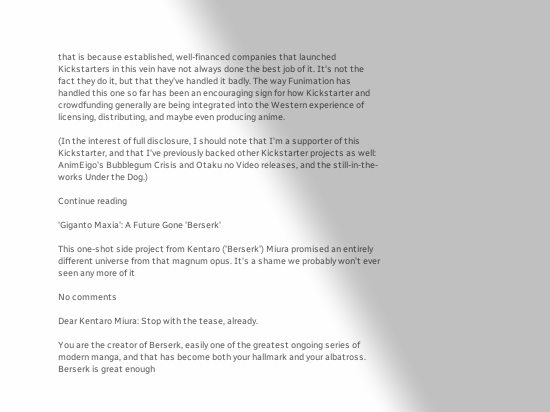that is because established, well-financed companies that launched Kickstarters in this vein have not always done the best job of it. It's not the fact they do it, but that they've handled it badly. The way Funimation has handled this one so far has been an encouraging sign for how Kickstarter and crowdfunding generally are being integrated into the Western experience of licensing, distributing, and maybe even producing anime.

(In the interest of full disclosure, I should note that I'm a supporter of this Kickstarter, and that I've previously backed other Kickstarter projects as well: AnimEigo's Bubblegum Crisis and Otaku no Video releases, and the still-in-the-works Under the Dog.)

Continue reading

'Giganto Maxia': A Future Gone 'Berserk'

This one-shot side project from Kentaro ('Berserk') Miura promised an entirely different universe from that magnum opus. It's a shame we probably won't ever seen any more of it

No comments

Dear Kentaro Miura: Stop with the tease, already.

You are the creator of Berserk, easily one of the greatest ongoing series of modern manga, and that has become both your hallmark and your albatross. Berserk is great enough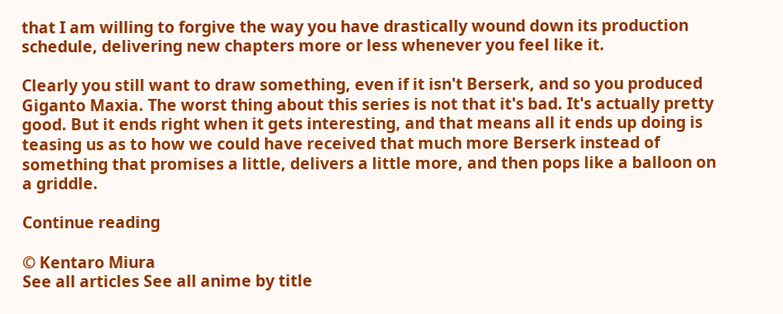that I am willing to forgive the way you have drastically wound down its production schedule, delivering new chapters more or less whenever you feel like it.

Clearly you still want to draw something, even if it isn't Berserk, and so you produced Giganto Maxia. The worst thing about this series is not that it's bad. It's actually pretty good. But it ends right when it gets interesting, and that means all it ends up doing is teasing us as to how we could have received that much more Berserk instead of something that promises a little, delivers a little more, and then pops like a balloon on a griddle.

Continue reading

© Kentaro Miura
See all articles See all anime by title